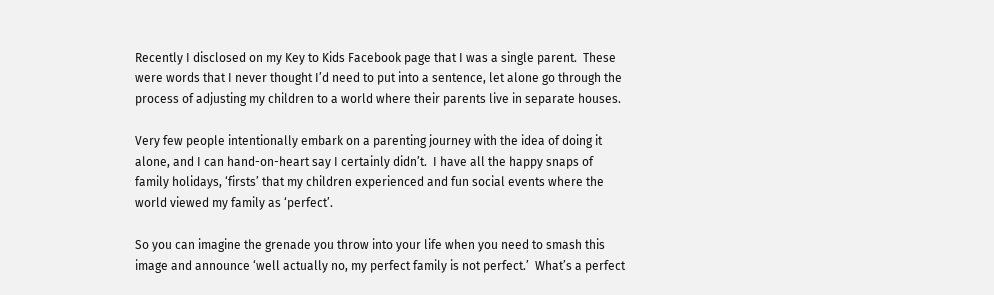Recently I disclosed on my Key to Kids Facebook page that I was a single parent.  These were words that I never thought I’d need to put into a sentence, let alone go through the process of adjusting my children to a world where their parents live in separate houses.

Very few people intentionally embark on a parenting journey with the idea of doing it alone, and I can hand-on-heart say I certainly didn’t.  I have all the happy snaps of family holidays, ‘firsts’ that my children experienced and fun social events where the world viewed my family as ‘perfect’.

So you can imagine the grenade you throw into your life when you need to smash this image and announce ‘well actually no, my perfect family is not perfect.’  What’s a perfect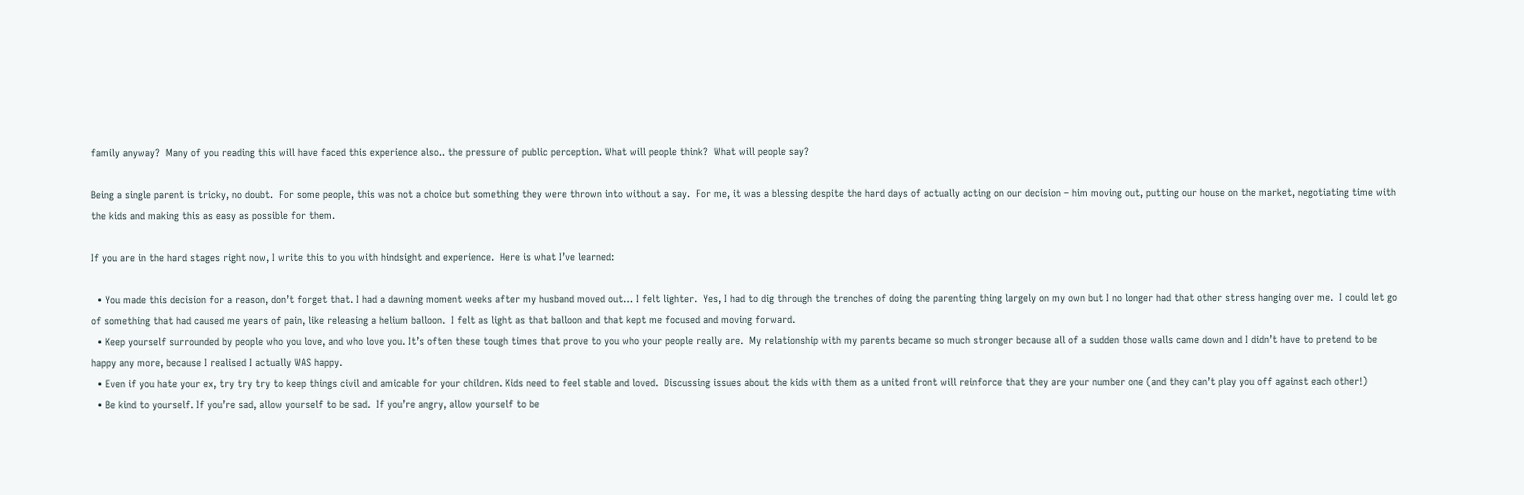family anyway?  Many of you reading this will have faced this experience also.. the pressure of public perception. What will people think?  What will people say?

Being a single parent is tricky, no doubt.  For some people, this was not a choice but something they were thrown into without a say.  For me, it was a blessing despite the hard days of actually acting on our decision – him moving out, putting our house on the market, negotiating time with the kids and making this as easy as possible for them.

If you are in the hard stages right now, I write this to you with hindsight and experience.  Here is what I’ve learned:

  • You made this decision for a reason, don’t forget that. I had a dawning moment weeks after my husband moved out… I felt lighter.  Yes, I had to dig through the trenches of doing the parenting thing largely on my own but I no longer had that other stress hanging over me.  I could let go of something that had caused me years of pain, like releasing a helium balloon.  I felt as light as that balloon and that kept me focused and moving forward.
  • Keep yourself surrounded by people who you love, and who love you. It’s often these tough times that prove to you who your people really are.  My relationship with my parents became so much stronger because all of a sudden those walls came down and I didn’t have to pretend to be happy any more, because I realised I actually WAS happy.
  • Even if you hate your ex, try try try to keep things civil and amicable for your children. Kids need to feel stable and loved.  Discussing issues about the kids with them as a united front will reinforce that they are your number one (and they can’t play you off against each other!)
  • Be kind to yourself. If you’re sad, allow yourself to be sad.  If you’re angry, allow yourself to be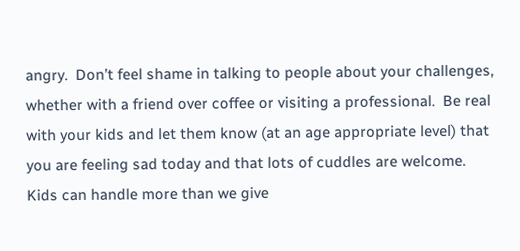angry.  Don’t feel shame in talking to people about your challenges, whether with a friend over coffee or visiting a professional.  Be real with your kids and let them know (at an age appropriate level) that you are feeling sad today and that lots of cuddles are welcome.  Kids can handle more than we give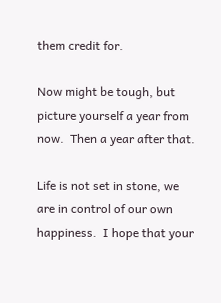them credit for.

Now might be tough, but picture yourself a year from now.  Then a year after that.

Life is not set in stone, we are in control of our own happiness.  I hope that your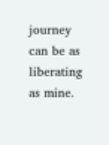journey can be as liberating as mine.